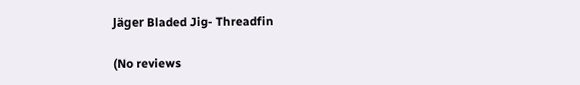Jäger Bladed Jig- Threadfin

(No reviews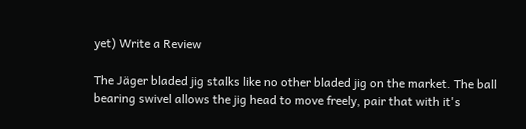yet) Write a Review

The Jäger bladed jig stalks like no other bladed jig on the market. The ball bearing swivel allows the jig head to move freely, pair that with it's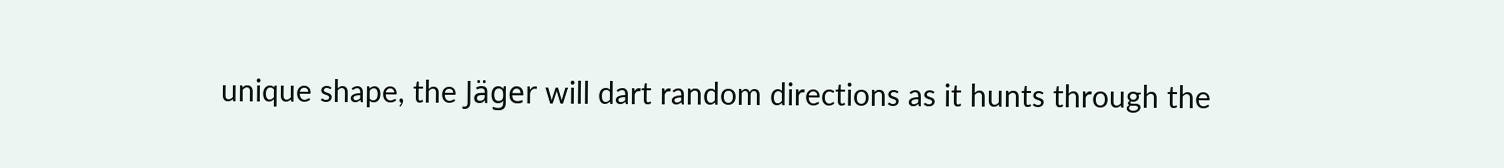unique shape, the Jäger will dart random directions as it hunts through the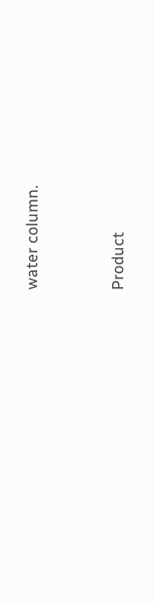water column.


Product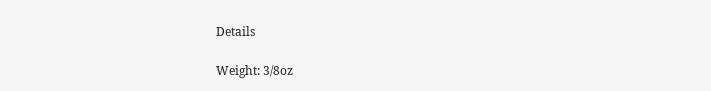Details

Weight: 3/8oz